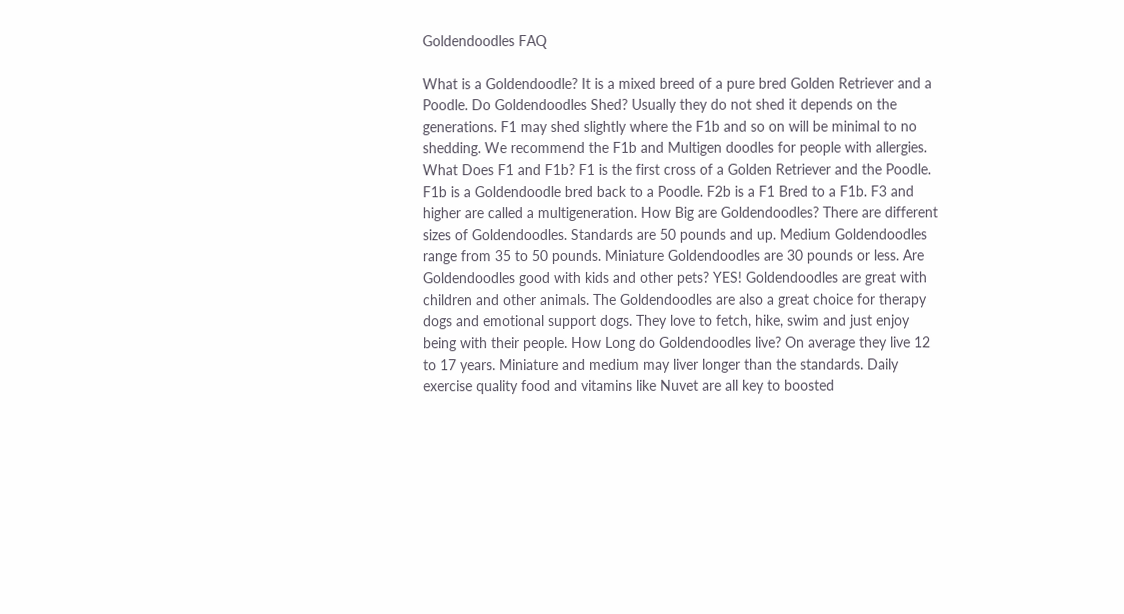Goldendoodles FAQ

What is a Goldendoodle? It is a mixed breed of a pure bred Golden Retriever and a Poodle. Do Goldendoodles Shed? Usually they do not shed it depends on the generations. F1 may shed slightly where the F1b and so on will be minimal to no shedding. We recommend the F1b and Multigen doodles for people with allergies. What Does F1 and F1b? F1 is the first cross of a Golden Retriever and the Poodle. F1b is a Goldendoodle bred back to a Poodle. F2b is a F1 Bred to a F1b. F3 and higher are called a multigeneration. How Big are Goldendoodles? There are different sizes of Goldendoodles. Standards are 50 pounds and up. Medium Goldendoodles range from 35 to 50 pounds. Miniature Goldendoodles are 30 pounds or less. Are Goldendoodles good with kids and other pets? YES! Goldendoodles are great with children and other animals. The Goldendoodles are also a great choice for therapy dogs and emotional support dogs. They love to fetch, hike, swim and just enjoy being with their people. How Long do Goldendoodles live? On average they live 12 to 17 years. Miniature and medium may liver longer than the standards. Daily exercise quality food and vitamins like Nuvet are all key to boosted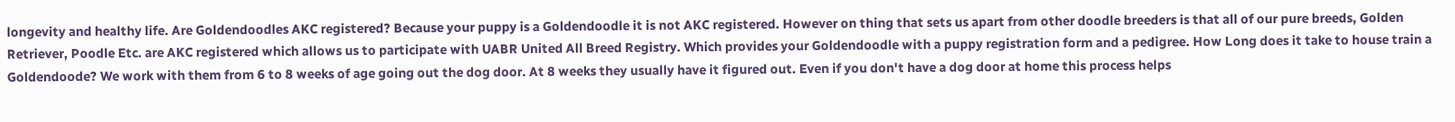longevity and healthy life. Are Goldendoodles AKC registered? Because your puppy is a Goldendoodle it is not AKC registered. However on thing that sets us apart from other doodle breeders is that all of our pure breeds, Golden Retriever, Poodle Etc. are AKC registered which allows us to participate with UABR United All Breed Registry. Which provides your Goldendoodle with a puppy registration form and a pedigree. How Long does it take to house train a Goldendoode? We work with them from 6 to 8 weeks of age going out the dog door. At 8 weeks they usually have it figured out. Even if you don't have a dog door at home this process helps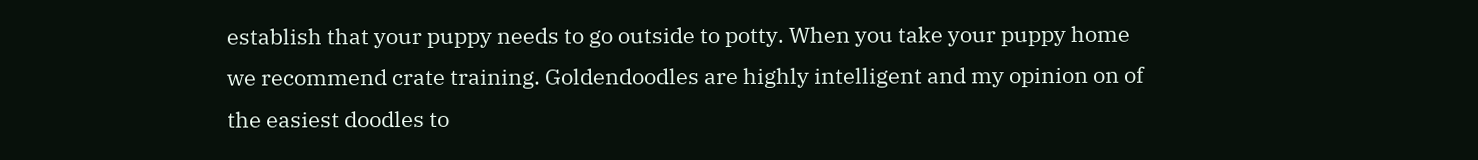establish that your puppy needs to go outside to potty. When you take your puppy home we recommend crate training. Goldendoodles are highly intelligent and my opinion on of the easiest doodles to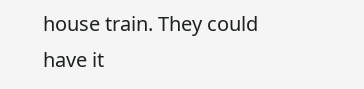house train. They could have it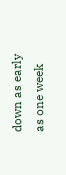down as early as one week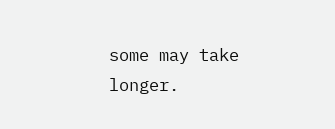some may take longer.